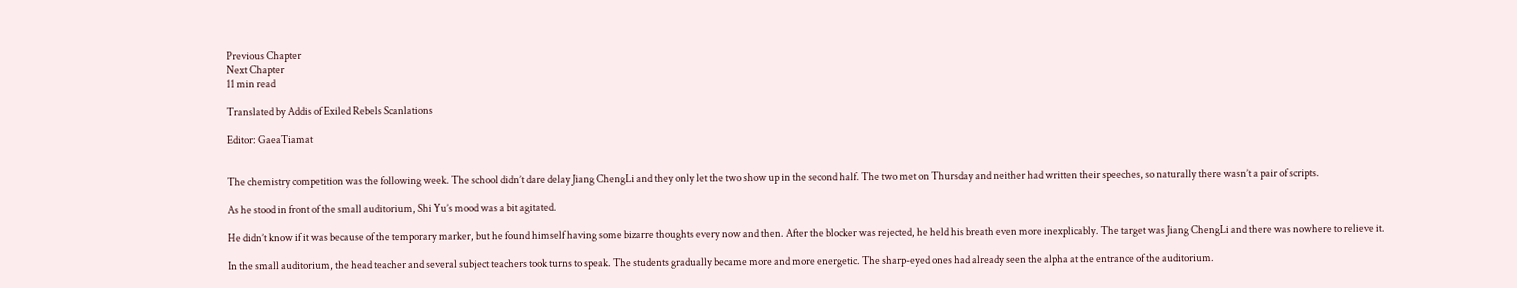Previous Chapter
Next Chapter
11 min read

Translated by Addis of Exiled Rebels Scanlations

Editor: GaeaTiamat


The chemistry competition was the following week. The school didn’t dare delay Jiang ChengLi and they only let the two show up in the second half. The two met on Thursday and neither had written their speeches, so naturally there wasn’t a pair of scripts.

As he stood in front of the small auditorium, Shi Yu’s mood was a bit agitated.

He didn’t know if it was because of the temporary marker, but he found himself having some bizarre thoughts every now and then. After the blocker was rejected, he held his breath even more inexplicably. The target was Jiang ChengLi and there was nowhere to relieve it.

In the small auditorium, the head teacher and several subject teachers took turns to speak. The students gradually became more and more energetic. The sharp-eyed ones had already seen the alpha at the entrance of the auditorium.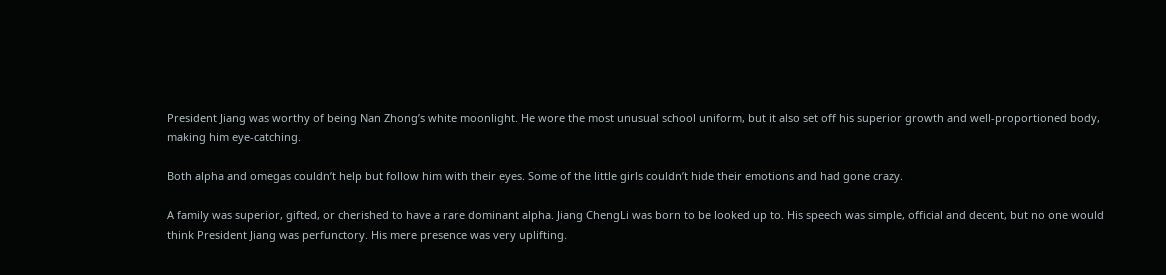President Jiang was worthy of being Nan Zhong’s white moonlight. He wore the most unusual school uniform, but it also set off his superior growth and well-proportioned body, making him eye-catching.

Both alpha and omegas couldn’t help but follow him with their eyes. Some of the little girls couldn’t hide their emotions and had gone crazy.

A family was superior, gifted, or cherished to have a rare dominant alpha. Jiang ChengLi was born to be looked up to. His speech was simple, official and decent, but no one would think President Jiang was perfunctory. His mere presence was very uplifting.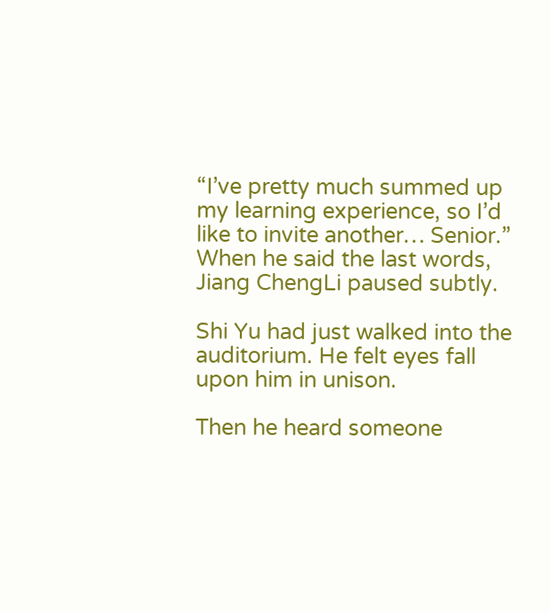“I’ve pretty much summed up my learning experience, so I’d like to invite another… Senior.” When he said the last words, Jiang ChengLi paused subtly.

Shi Yu had just walked into the auditorium. He felt eyes fall upon him in unison.

Then he heard someone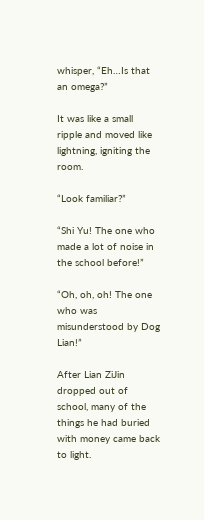whisper, “Eh…Is that an omega?”

It was like a small ripple and moved like lightning, igniting the room.

“Look familiar?”

“Shi Yu! The one who made a lot of noise in the school before!”

“Oh, oh, oh! The one who was misunderstood by Dog Lian!”

After Lian ZiJin dropped out of school, many of the things he had buried with money came back to light.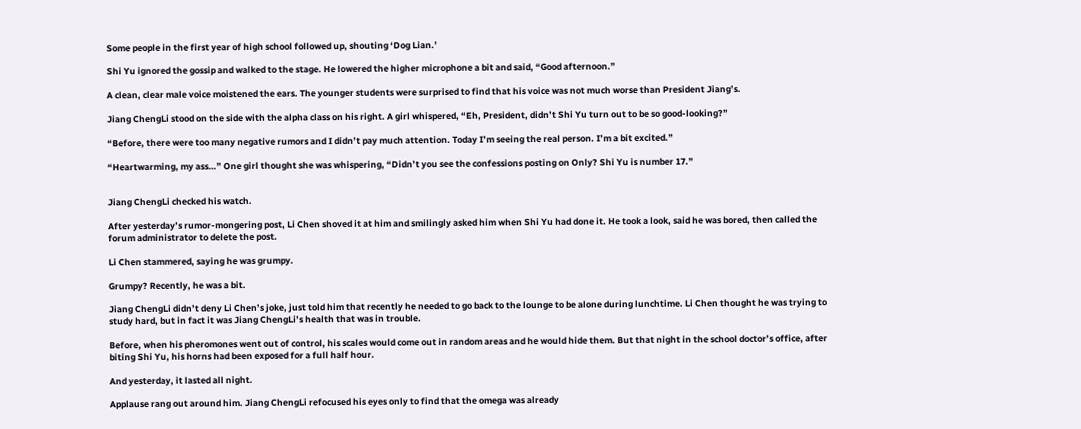Some people in the first year of high school followed up, shouting ‘Dog Lian.’

Shi Yu ignored the gossip and walked to the stage. He lowered the higher microphone a bit and said, “Good afternoon.”

A clean, clear male voice moistened the ears. The younger students were surprised to find that his voice was not much worse than President Jiang’s.

Jiang ChengLi stood on the side with the alpha class on his right. A girl whispered, “Eh, President, didn’t Shi Yu turn out to be so good-looking?”

“Before, there were too many negative rumors and I didn’t pay much attention. Today I’m seeing the real person. I’m a bit excited.”

“Heartwarming, my ass…” One girl thought she was whispering, “Didn’t you see the confessions posting on Only? Shi Yu is number 17.”


Jiang ChengLi checked his watch.

After yesterday’s rumor-mongering post, Li Chen shoved it at him and smilingly asked him when Shi Yu had done it. He took a look, said he was bored, then called the forum administrator to delete the post.

Li Chen stammered, saying he was grumpy.

Grumpy? Recently, he was a bit.

Jiang ChengLi didn’t deny Li Chen’s joke, just told him that recently he needed to go back to the lounge to be alone during lunchtime. Li Chen thought he was trying to study hard, but in fact it was Jiang ChengLi’s health that was in trouble.

Before, when his pheromones went out of control, his scales would come out in random areas and he would hide them. But that night in the school doctor’s office, after biting Shi Yu, his horns had been exposed for a full half hour.

And yesterday, it lasted all night.

Applause rang out around him. Jiang ChengLi refocused his eyes only to find that the omega was already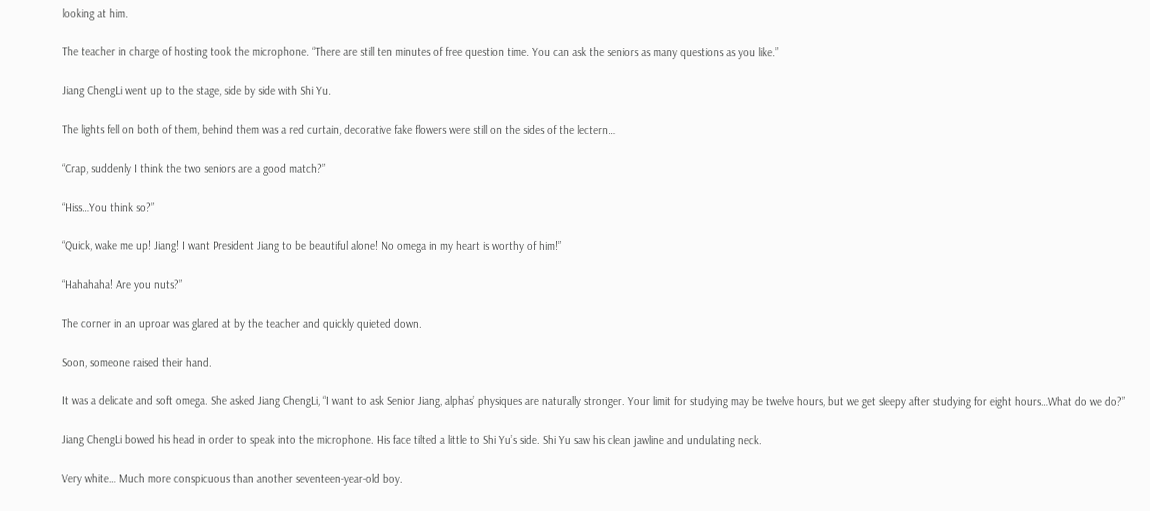looking at him.

The teacher in charge of hosting took the microphone. “There are still ten minutes of free question time. You can ask the seniors as many questions as you like.”

Jiang ChengLi went up to the stage, side by side with Shi Yu.

The lights fell on both of them, behind them was a red curtain, decorative fake flowers were still on the sides of the lectern…

“Crap, suddenly I think the two seniors are a good match?”

“Hiss…You think so?”

“Quick, wake me up! Jiang! I want President Jiang to be beautiful alone! No omega in my heart is worthy of him!”

“Hahahaha! Are you nuts?”

The corner in an uproar was glared at by the teacher and quickly quieted down.

Soon, someone raised their hand.

It was a delicate and soft omega. She asked Jiang ChengLi, “I want to ask Senior Jiang, alphas’ physiques are naturally stronger. Your limit for studying may be twelve hours, but we get sleepy after studying for eight hours…What do we do?”

Jiang ChengLi bowed his head in order to speak into the microphone. His face tilted a little to Shi Yu’s side. Shi Yu saw his clean jawline and undulating neck.

Very white… Much more conspicuous than another seventeen-year-old boy.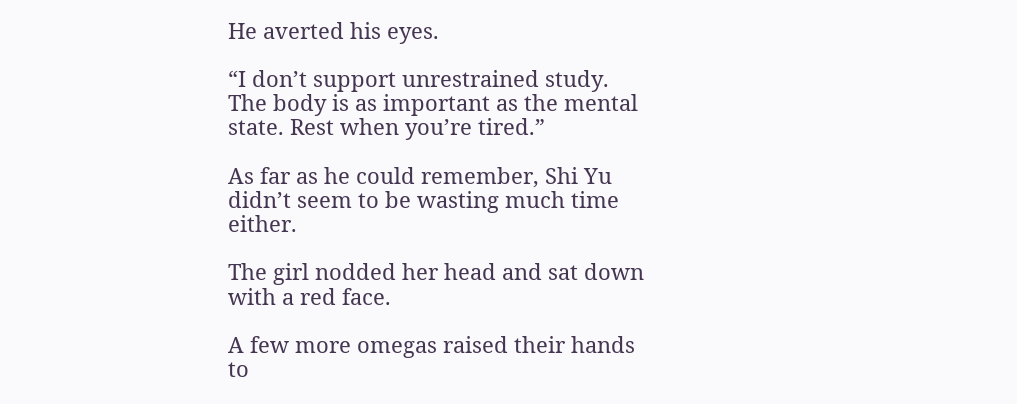He averted his eyes.

“I don’t support unrestrained study. The body is as important as the mental state. Rest when you’re tired.”

As far as he could remember, Shi Yu didn’t seem to be wasting much time either.

The girl nodded her head and sat down with a red face.

A few more omegas raised their hands to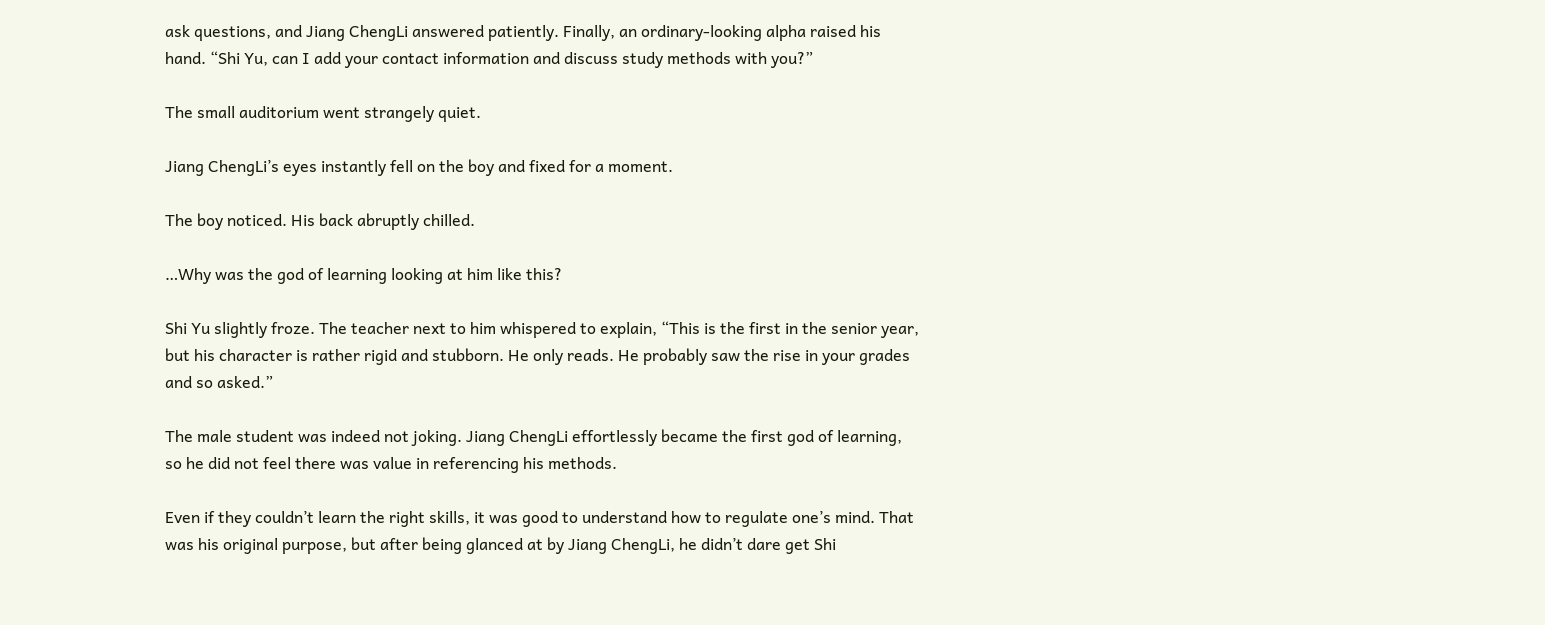ask questions, and Jiang ChengLi answered patiently. Finally, an ordinary-looking alpha raised his hand. “Shi Yu, can I add your contact information and discuss study methods with you?”

The small auditorium went strangely quiet.

Jiang ChengLi’s eyes instantly fell on the boy and fixed for a moment.

The boy noticed. His back abruptly chilled.

…Why was the god of learning looking at him like this?

Shi Yu slightly froze. The teacher next to him whispered to explain, “This is the first in the senior year, but his character is rather rigid and stubborn. He only reads. He probably saw the rise in your grades and so asked.”

The male student was indeed not joking. Jiang ChengLi effortlessly became the first god of learning, so he did not feel there was value in referencing his methods.

Even if they couldn’t learn the right skills, it was good to understand how to regulate one’s mind. That was his original purpose, but after being glanced at by Jiang ChengLi, he didn’t dare get Shi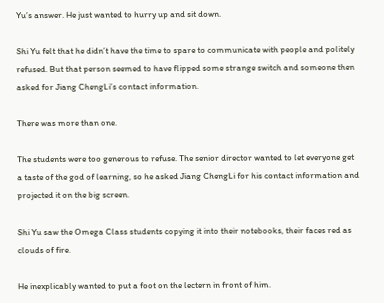Yu’s answer. He just wanted to hurry up and sit down.

Shi Yu felt that he didn’t have the time to spare to communicate with people and politely refused. But that person seemed to have flipped some strange switch and someone then asked for Jiang ChengLi’s contact information.

There was more than one.

The students were too generous to refuse. The senior director wanted to let everyone get a taste of the god of learning, so he asked Jiang ChengLi for his contact information and projected it on the big screen.

Shi Yu saw the Omega Class students copying it into their notebooks, their faces red as clouds of fire.

He inexplicably wanted to put a foot on the lectern in front of him.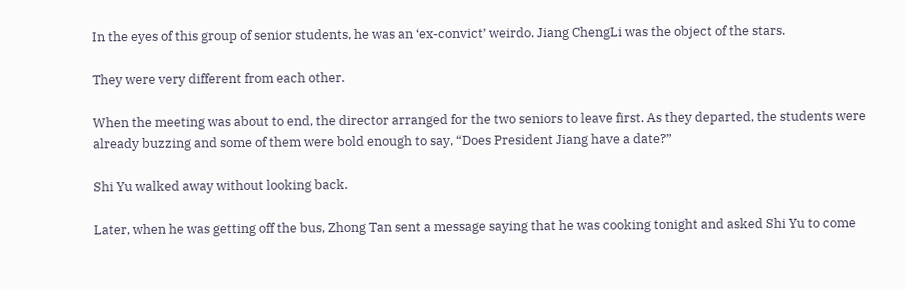In the eyes of this group of senior students, he was an ‘ex-convict’ weirdo. Jiang ChengLi was the object of the stars.

They were very different from each other.

When the meeting was about to end, the director arranged for the two seniors to leave first. As they departed, the students were already buzzing and some of them were bold enough to say, “Does President Jiang have a date?”

Shi Yu walked away without looking back.

Later, when he was getting off the bus, Zhong Tan sent a message saying that he was cooking tonight and asked Shi Yu to come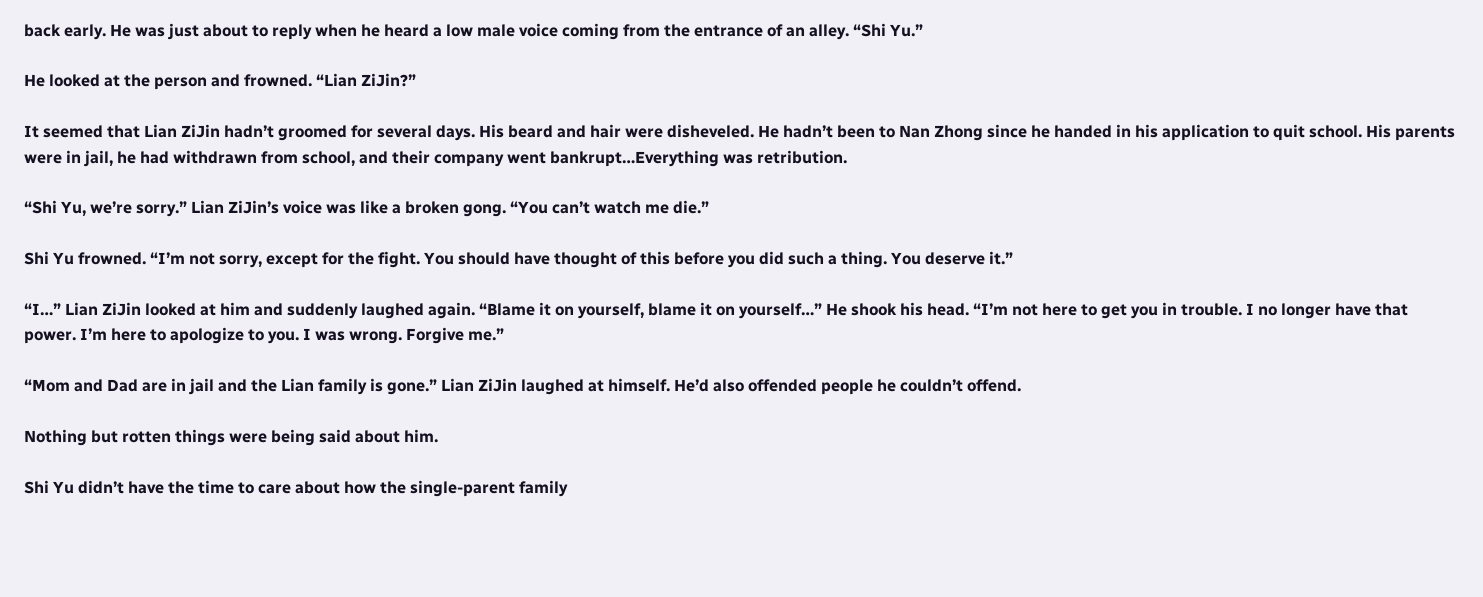back early. He was just about to reply when he heard a low male voice coming from the entrance of an alley. “Shi Yu.”

He looked at the person and frowned. “Lian ZiJin?”

It seemed that Lian ZiJin hadn’t groomed for several days. His beard and hair were disheveled. He hadn’t been to Nan Zhong since he handed in his application to quit school. His parents were in jail, he had withdrawn from school, and their company went bankrupt…Everything was retribution.

“Shi Yu, we’re sorry.” Lian ZiJin’s voice was like a broken gong. “You can’t watch me die.”

Shi Yu frowned. “I’m not sorry, except for the fight. You should have thought of this before you did such a thing. You deserve it.”

“I…” Lian ZiJin looked at him and suddenly laughed again. “Blame it on yourself, blame it on yourself…” He shook his head. “I’m not here to get you in trouble. I no longer have that power. I’m here to apologize to you. I was wrong. Forgive me.”

“Mom and Dad are in jail and the Lian family is gone.” Lian ZiJin laughed at himself. He’d also offended people he couldn’t offend.

Nothing but rotten things were being said about him.

Shi Yu didn’t have the time to care about how the single-parent family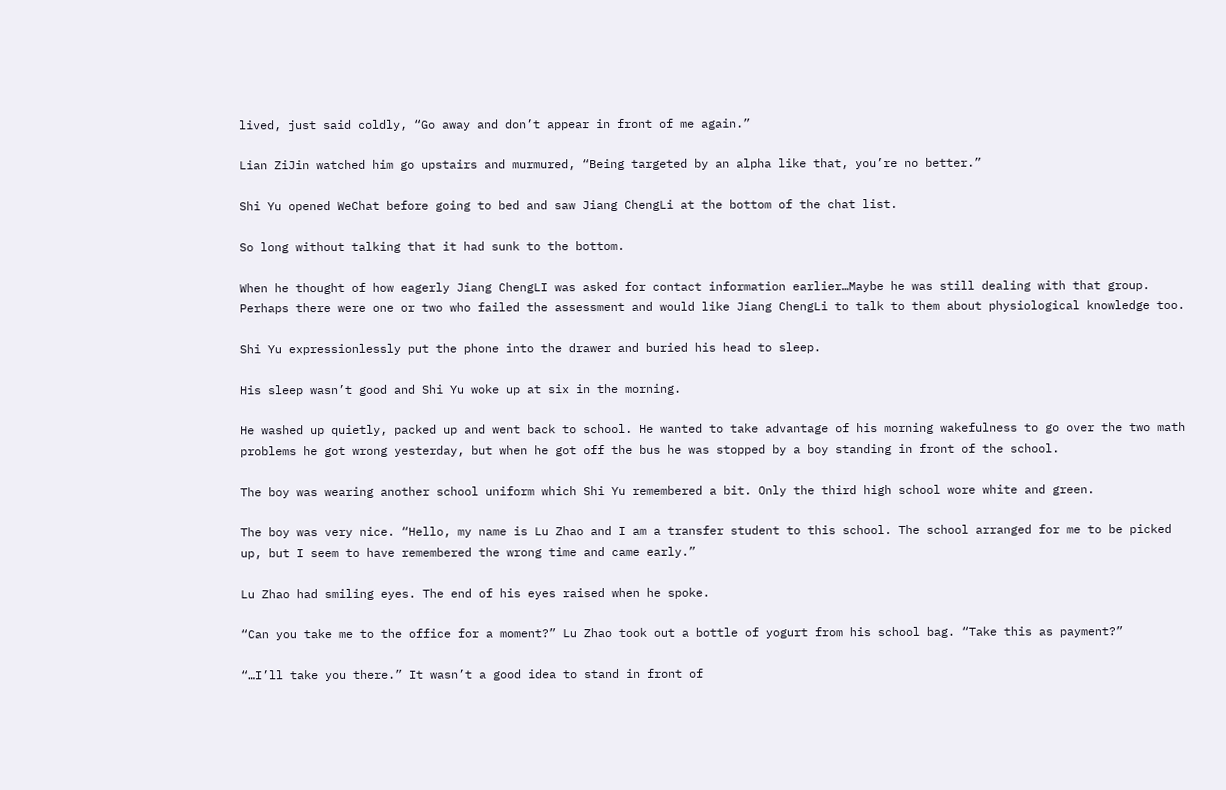lived, just said coldly, “Go away and don’t appear in front of me again.”

Lian ZiJin watched him go upstairs and murmured, “Being targeted by an alpha like that, you’re no better.”

Shi Yu opened WeChat before going to bed and saw Jiang ChengLi at the bottom of the chat list.

So long without talking that it had sunk to the bottom.

When he thought of how eagerly Jiang ChengLI was asked for contact information earlier…Maybe he was still dealing with that group. Perhaps there were one or two who failed the assessment and would like Jiang ChengLi to talk to them about physiological knowledge too.

Shi Yu expressionlessly put the phone into the drawer and buried his head to sleep.

His sleep wasn’t good and Shi Yu woke up at six in the morning.

He washed up quietly, packed up and went back to school. He wanted to take advantage of his morning wakefulness to go over the two math problems he got wrong yesterday, but when he got off the bus he was stopped by a boy standing in front of the school.

The boy was wearing another school uniform which Shi Yu remembered a bit. Only the third high school wore white and green.

The boy was very nice. “Hello, my name is Lu Zhao and I am a transfer student to this school. The school arranged for me to be picked up, but I seem to have remembered the wrong time and came early.”

Lu Zhao had smiling eyes. The end of his eyes raised when he spoke.

“Can you take me to the office for a moment?” Lu Zhao took out a bottle of yogurt from his school bag. “Take this as payment?”

“…I’ll take you there.” It wasn’t a good idea to stand in front of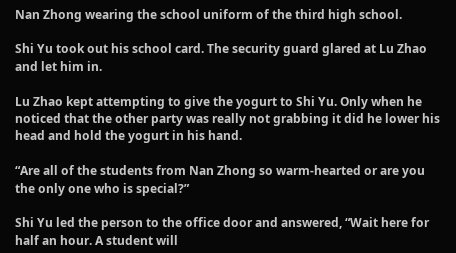Nan Zhong wearing the school uniform of the third high school.

Shi Yu took out his school card. The security guard glared at Lu Zhao and let him in.

Lu Zhao kept attempting to give the yogurt to Shi Yu. Only when he noticed that the other party was really not grabbing it did he lower his head and hold the yogurt in his hand.

“Are all of the students from Nan Zhong so warm-hearted or are you the only one who is special?”

Shi Yu led the person to the office door and answered, “Wait here for half an hour. A student will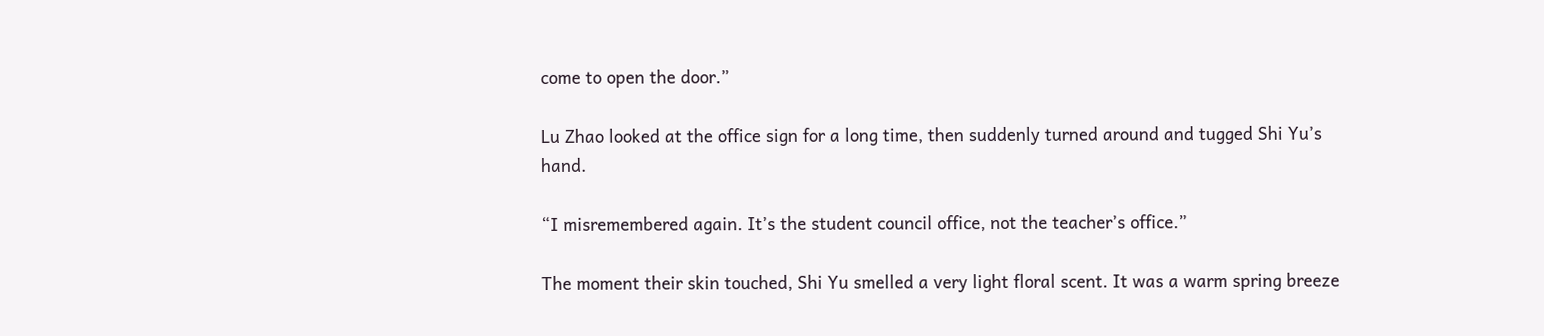come to open the door.”

Lu Zhao looked at the office sign for a long time, then suddenly turned around and tugged Shi Yu’s hand.

“I misremembered again. It’s the student council office, not the teacher’s office.”

The moment their skin touched, Shi Yu smelled a very light floral scent. It was a warm spring breeze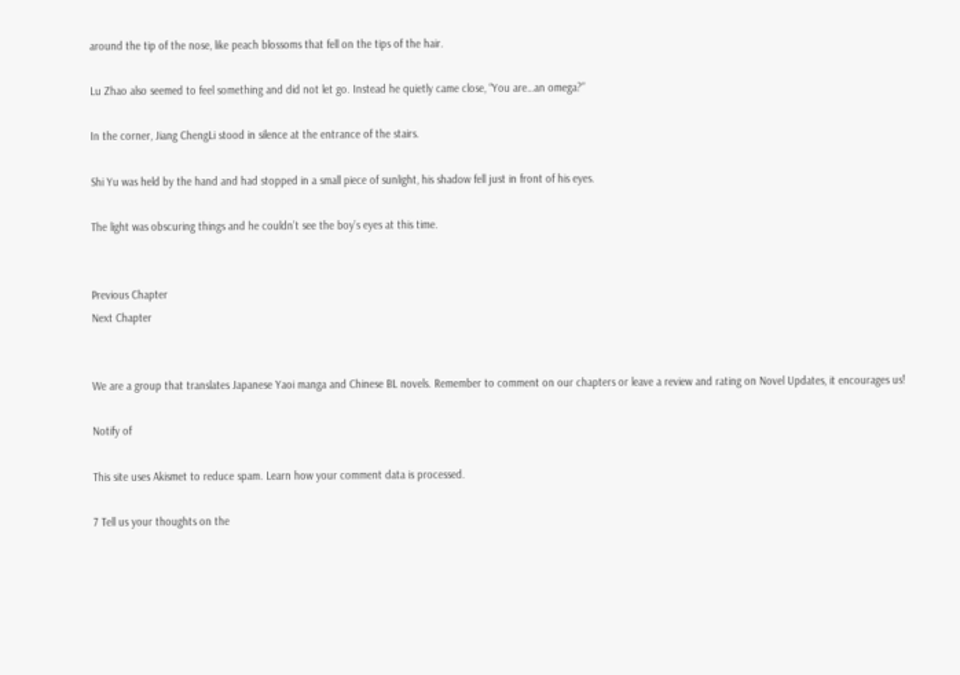around the tip of the nose, like peach blossoms that fell on the tips of the hair.

Lu Zhao also seemed to feel something and did not let go. Instead he quietly came close, “You are…an omega?”

In the corner, Jiang ChengLi stood in silence at the entrance of the stairs.

Shi Yu was held by the hand and had stopped in a small piece of sunlight, his shadow fell just in front of his eyes.

The light was obscuring things and he couldn’t see the boy’s eyes at this time.


Previous Chapter
Next Chapter


We are a group that translates Japanese Yaoi manga and Chinese BL novels. Remember to comment on our chapters or leave a review and rating on Novel Updates, it encourages us!

Notify of

This site uses Akismet to reduce spam. Learn how your comment data is processed.

7 Tell us your thoughts on the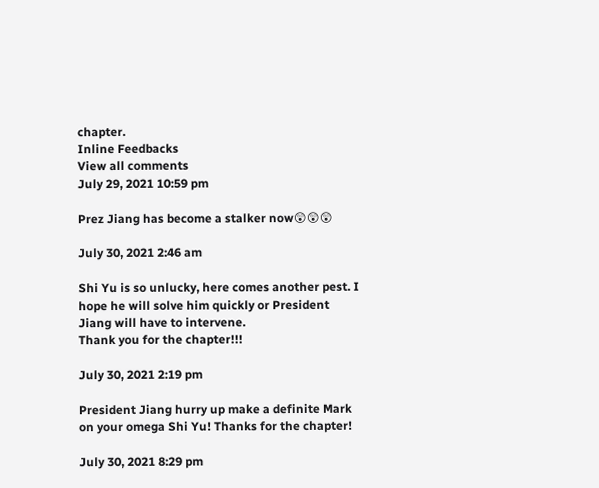chapter.
Inline Feedbacks
View all comments
July 29, 2021 10:59 pm

Prez Jiang has become a stalker now😲😲😲

July 30, 2021 2:46 am

Shi Yu is so unlucky, here comes another pest. I hope he will solve him quickly or President Jiang will have to intervene.
Thank you for the chapter!!!

July 30, 2021 2:19 pm

President Jiang hurry up make a definite Mark on your omega Shi Yu! Thanks for the chapter!

July 30, 2021 8:29 pm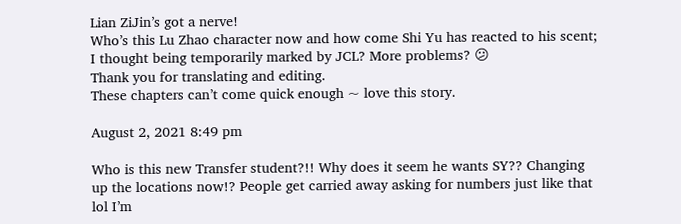Lian ZiJin’s got a nerve!
Who’s this Lu Zhao character now and how come Shi Yu has reacted to his scent; I thought being temporarily marked by JCL? More problems? 😕
Thank you for translating and editing.
These chapters can’t come quick enough ~ love this story.

August 2, 2021 8:49 pm

Who is this new Transfer student?!! Why does it seem he wants SY?? Changing up the locations now!? People get carried away asking for numbers just like that lol I’m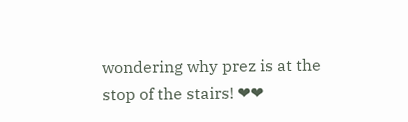wondering why prez is at the stop of the stairs! ❤❤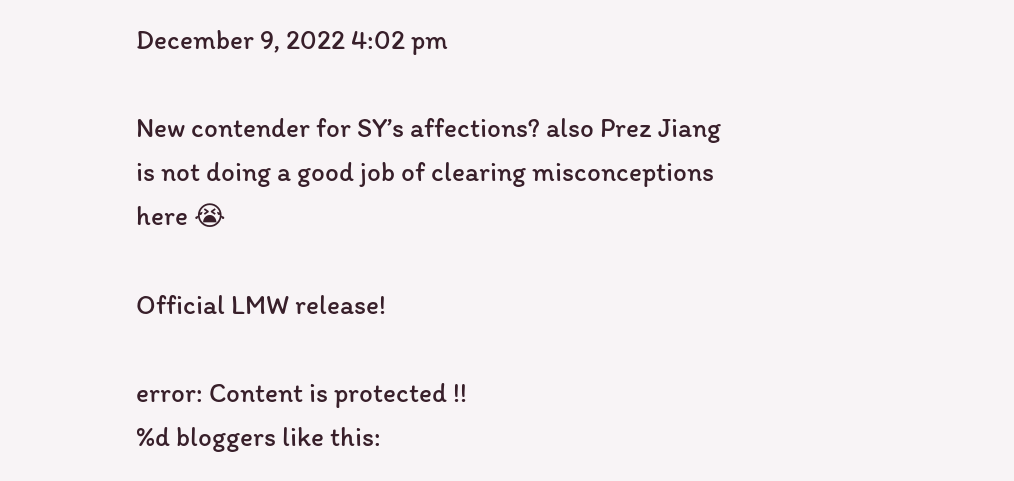December 9, 2022 4:02 pm

New contender for SY’s affections? also Prez Jiang is not doing a good job of clearing misconceptions here 😭

Official LMW release!

error: Content is protected !!
%d bloggers like this: